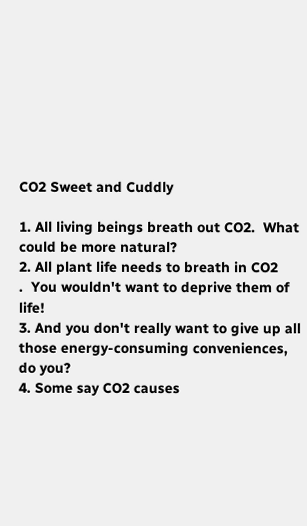CO2 Sweet and Cuddly

1. All living beings breath out CO2.  What could be more natural?
2. All plant life needs to breath in CO2
.  You wouldn't want to deprive them of life!
3. And you don't really want to give up all those energy-consuming conveniences, do you?
4. Some say CO2 causes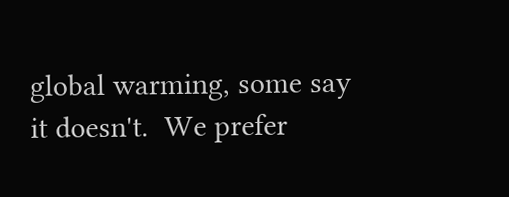global warming, some say it doesn't.  We prefer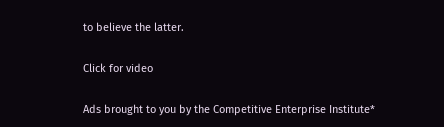to believe the latter.

Click for video

Ads brought to you by the Competitive Enterprise Institute*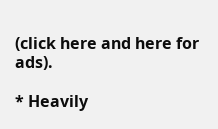(click here and here for ads).

* Heavily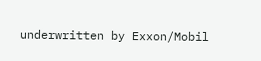underwritten by Exxon/Mobil